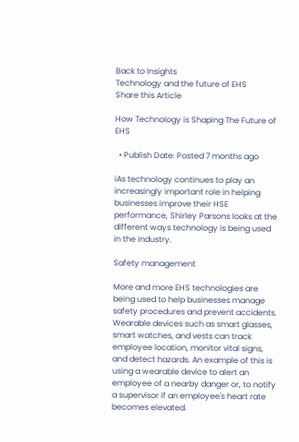Back to Insights
Technology and the future of EHS
Share this Article

How Technology is Shaping The Future of EHS

  • Publish Date: Posted 7 months ago

iAs technology continues to play an increasingly important role in helping businesses improve their HSE performance, Shirley Parsons looks at the different ways technology is being used in the industry.

Safety management

More and more EHS technologies are being used to help businesses manage safety procedures and prevent accidents. Wearable devices such as smart glasses, smart watches, and vests can track employee location, monitor vital signs, and detect hazards. An example of this is using a wearable device to alert an employee of a nearby danger or, to notify a supervisor if an employee's heart rate becomes elevated.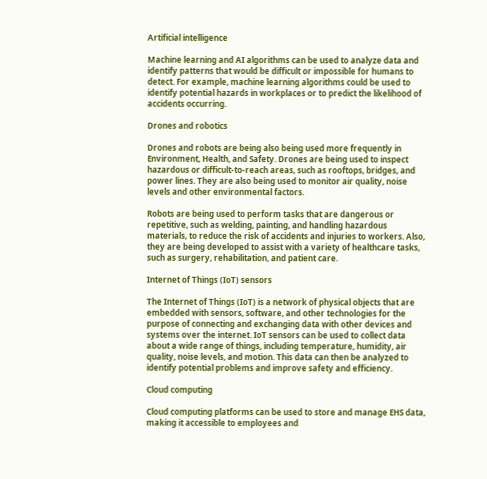Artificial intelligence

Machine learning and AI algorithms can be used to analyze data and identify patterns that would be difficult or impossible for humans to detect. For example, machine learning algorithms could be used to identify potential hazards in workplaces or to predict the likelihood of accidents occurring.

Drones and robotics

Drones and robots are being also being used more frequently in Environment, Health, and Safety. Drones are being used to inspect hazardous or difficult-to-reach areas, such as rooftops, bridges, and power lines. They are also being used to monitor air quality, noise levels and other environmental factors.

Robots are being used to perform tasks that are dangerous or repetitive, such as welding, painting, and handling hazardous materials, to reduce the risk of accidents and injuries to workers. Also, they are being developed to assist with a variety of healthcare tasks, such as surgery, rehabilitation, and patient care.

Internet of Things (IoT) sensors

The Internet of Things (IoT) is a network of physical objects that are embedded with sensors, software, and other technologies for the purpose of connecting and exchanging data with other devices and systems over the internet. IoT sensors can be used to collect data about a wide range of things, including temperature, humidity, air quality, noise levels, and motion. This data can then be analyzed to identify potential problems and improve safety and efficiency.

Cloud computing

Cloud computing platforms can be used to store and manage EHS data, making it accessible to employees and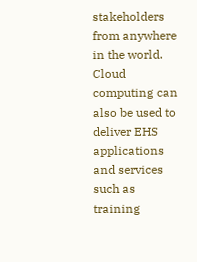stakeholders from anywhere in the world. Cloud computing can also be used to deliver EHS applications and services such as training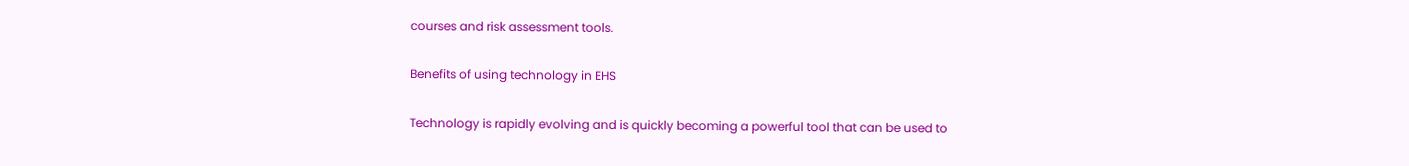courses and risk assessment tools.

Benefits of using technology in EHS

Technology is rapidly evolving and is quickly becoming a powerful tool that can be used to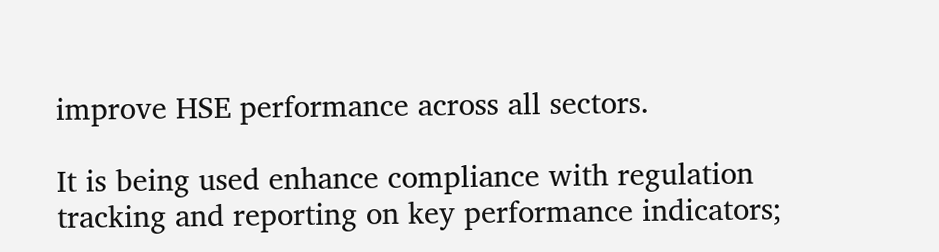improve HSE performance across all sectors.

It is being used enhance compliance with regulation tracking and reporting on key performance indicators;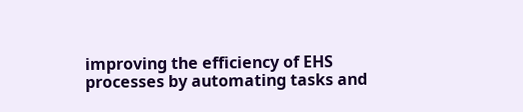improving the efficiency of EHS processes by automating tasks and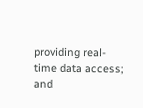providing real-time data access; and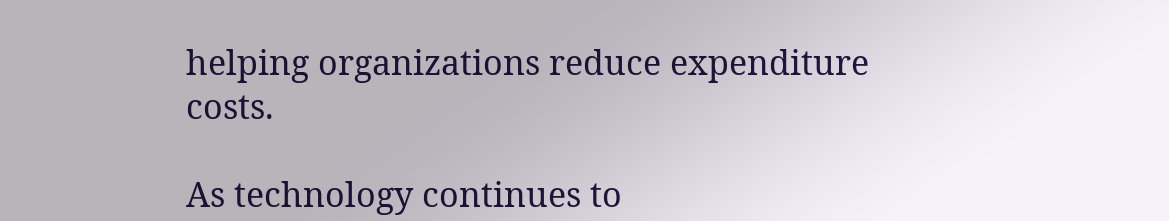helping organizations reduce expenditure costs.

As technology continues to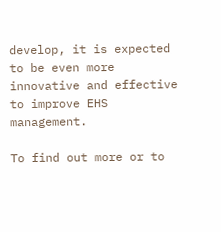develop, it is expected to be even more innovative and effective to improve EHS management.

To find out more or to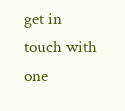get in touch with one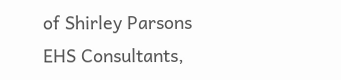of Shirley Parsons EHS Consultants,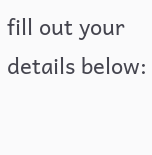fill out your details below: